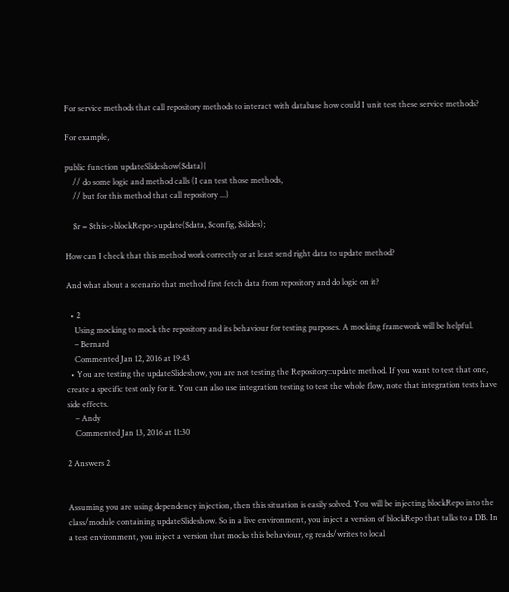For service methods that call repository methods to interact with database how could I unit test these service methods?

For example,

public function updateSlideshow($data){
    // do some logic and method calls (I can test those methods,
    // but for this method that call repository ...)

    $r = $this->blockRepo->update($data, $config, $slides);

How can I check that this method work correctly or at least send right data to update method?

And what about a scenario that method first fetch data from repository and do logic on it?

  • 2
    Using mocking to mock the repository and its behaviour for testing purposes. A mocking framework will be helpful.
    – Bernard
    Commented Jan 12, 2016 at 19:43
  • You are testing the updateSlideshow, you are not testing the Repository::update method. If you want to test that one, create a specific test only for it. You can also use integration testing to test the whole flow, note that integration tests have side effects.
    – Andy
    Commented Jan 13, 2016 at 11:30

2 Answers 2


Assuming you are using dependency injection, then this situation is easily solved. You will be injecting blockRepo into the class/module containing updateSlideshow. So in a live environment, you inject a version of blockRepo that talks to a DB. In a test environment, you inject a version that mocks this behaviour, eg reads/writes to local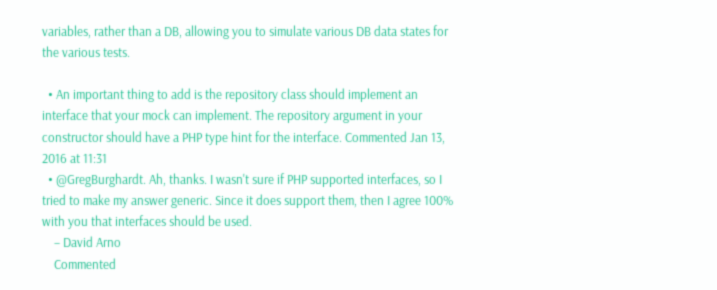variables, rather than a DB, allowing you to simulate various DB data states for the various tests.

  • An important thing to add is the repository class should implement an interface that your mock can implement. The repository argument in your constructor should have a PHP type hint for the interface. Commented Jan 13, 2016 at 11:31
  • @GregBurghardt. Ah, thanks. I wasn't sure if PHP supported interfaces, so I tried to make my answer generic. Since it does support them, then I agree 100% with you that interfaces should be used.
    – David Arno
    Commented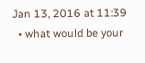Jan 13, 2016 at 11:39
  • what would be your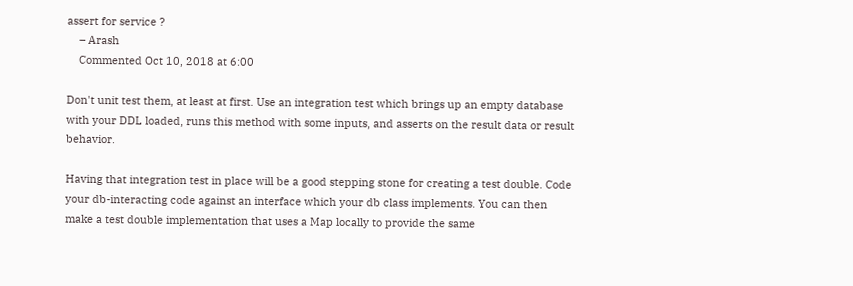assert for service ?
    – Arash
    Commented Oct 10, 2018 at 6:00

Don't unit test them, at least at first. Use an integration test which brings up an empty database with your DDL loaded, runs this method with some inputs, and asserts on the result data or result behavior.

Having that integration test in place will be a good stepping stone for creating a test double. Code your db-interacting code against an interface which your db class implements. You can then make a test double implementation that uses a Map locally to provide the same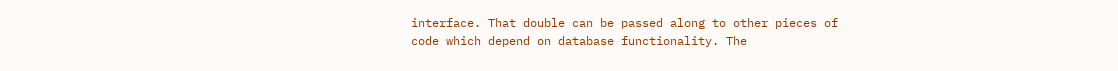interface. That double can be passed along to other pieces of code which depend on database functionality. The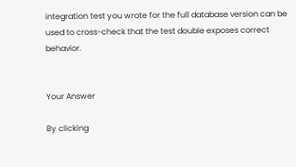integration test you wrote for the full database version can be used to cross-check that the test double exposes correct behavior.


Your Answer

By clicking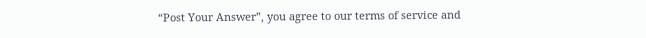“Post Your Answer”, you agree to our terms of service and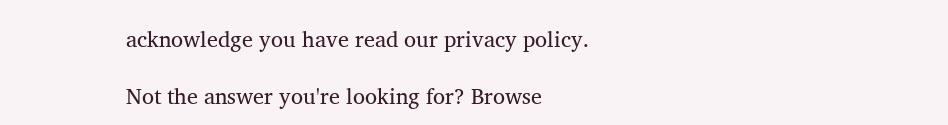acknowledge you have read our privacy policy.

Not the answer you're looking for? Browse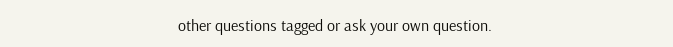other questions tagged or ask your own question.